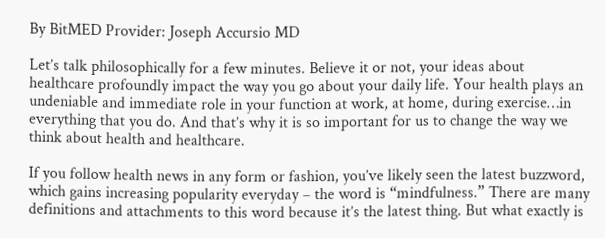By BitMED Provider: Joseph Accursio MD

Let’s talk philosophically for a few minutes. Believe it or not, your ideas about healthcare profoundly impact the way you go about your daily life. Your health plays an undeniable and immediate role in your function at work, at home, during exercise…in everything that you do. And that’s why it is so important for us to change the way we think about health and healthcare.

If you follow health news in any form or fashion, you’ve likely seen the latest buzzword, which gains increasing popularity everyday – the word is “mindfulness.” There are many definitions and attachments to this word because it’s the latest thing. But what exactly is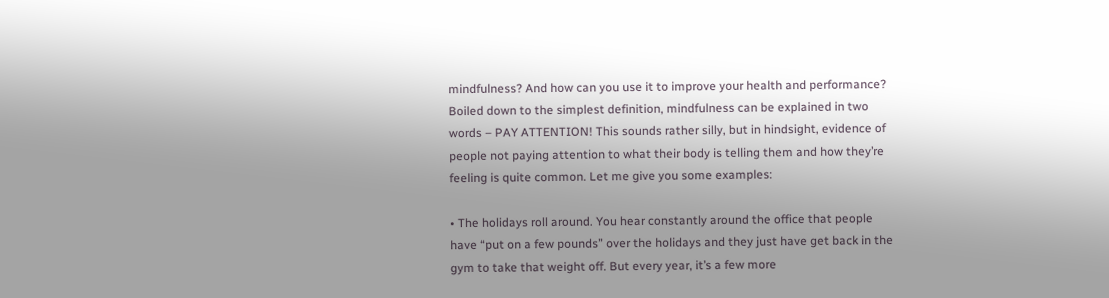mindfulness? And how can you use it to improve your health and performance?
Boiled down to the simplest definition, mindfulness can be explained in two words – PAY ATTENTION! This sounds rather silly, but in hindsight, evidence of people not paying attention to what their body is telling them and how they’re feeling is quite common. Let me give you some examples:

• The holidays roll around. You hear constantly around the office that people have “put on a few pounds” over the holidays and they just have get back in the gym to take that weight off. But every year, it’s a few more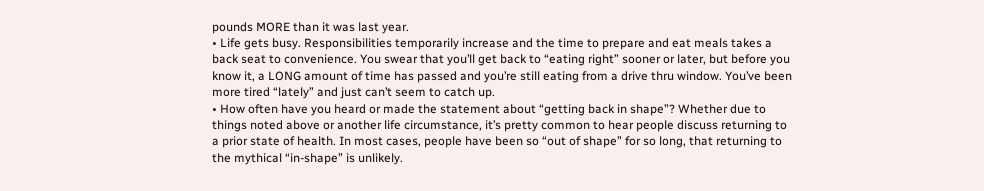pounds MORE than it was last year.
• Life gets busy. Responsibilities temporarily increase and the time to prepare and eat meals takes a back seat to convenience. You swear that you’ll get back to “eating right” sooner or later, but before you know it, a LONG amount of time has passed and you’re still eating from a drive thru window. You’ve been more tired “lately” and just can’t seem to catch up.
• How often have you heard or made the statement about “getting back in shape”? Whether due to things noted above or another life circumstance, it’s pretty common to hear people discuss returning to a prior state of health. In most cases, people have been so “out of shape” for so long, that returning to the mythical “in-shape” is unlikely.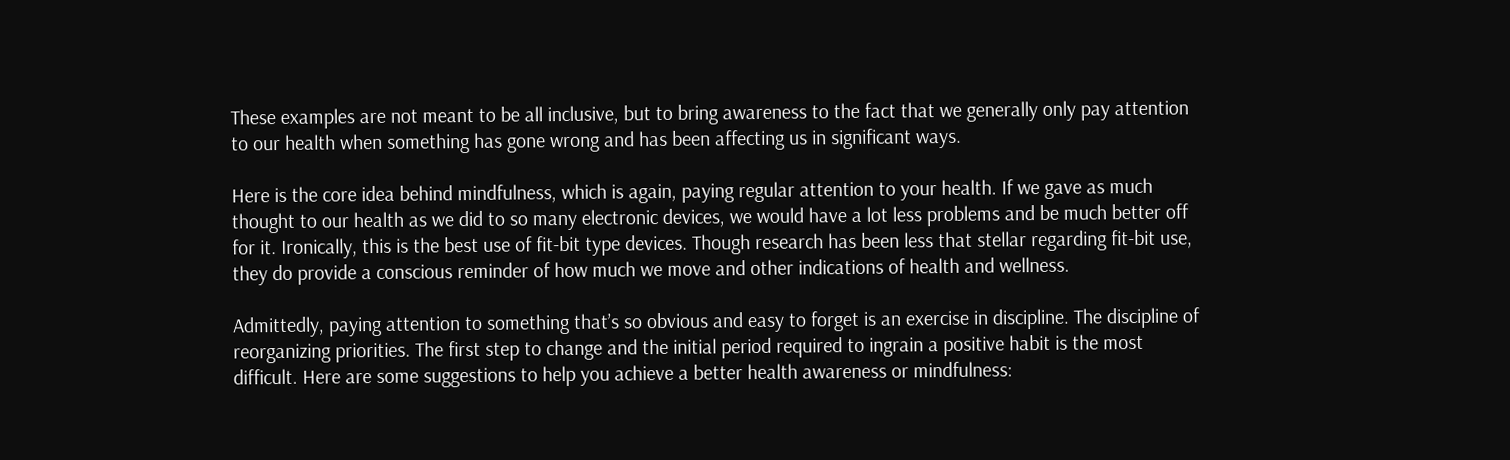These examples are not meant to be all inclusive, but to bring awareness to the fact that we generally only pay attention to our health when something has gone wrong and has been affecting us in significant ways.

Here is the core idea behind mindfulness, which is again, paying regular attention to your health. If we gave as much thought to our health as we did to so many electronic devices, we would have a lot less problems and be much better off for it. Ironically, this is the best use of fit-bit type devices. Though research has been less that stellar regarding fit-bit use, they do provide a conscious reminder of how much we move and other indications of health and wellness.

Admittedly, paying attention to something that’s so obvious and easy to forget is an exercise in discipline. The discipline of reorganizing priorities. The first step to change and the initial period required to ingrain a positive habit is the most difficult. Here are some suggestions to help you achieve a better health awareness or mindfulness: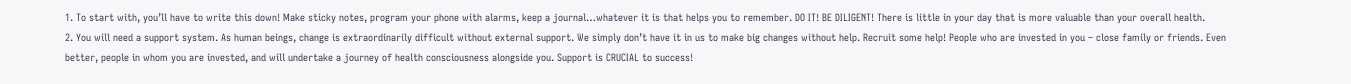1. To start with, you’ll have to write this down! Make sticky notes, program your phone with alarms, keep a journal…whatever it is that helps you to remember. DO IT! BE DILIGENT! There is little in your day that is more valuable than your overall health.
2. You will need a support system. As human beings, change is extraordinarily difficult without external support. We simply don’t have it in us to make big changes without help. Recruit some help! People who are invested in you – close family or friends. Even better, people in whom you are invested, and will undertake a journey of health consciousness alongside you. Support is CRUCIAL to success!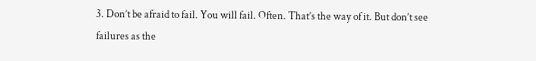3. Don’t be afraid to fail. You will fail. Often. That’s the way of it. But don’t see failures as the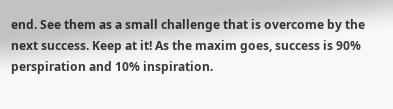end. See them as a small challenge that is overcome by the next success. Keep at it! As the maxim goes, success is 90% perspiration and 10% inspiration.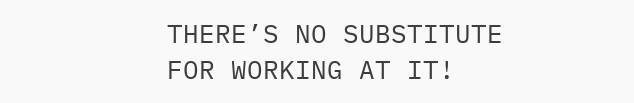THERE’S NO SUBSTITUTE FOR WORKING AT IT!